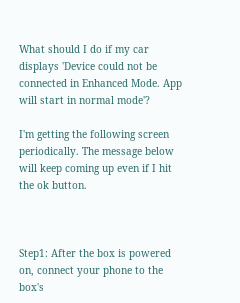What should I do if my car displays 'Device could not be connected in Enhanced Mode. App will start in normal mode'?

I'm getting the following screen periodically. The message below will keep coming up even if I hit the ok button.



Step1: After the box is powered on, connect your phone to the box's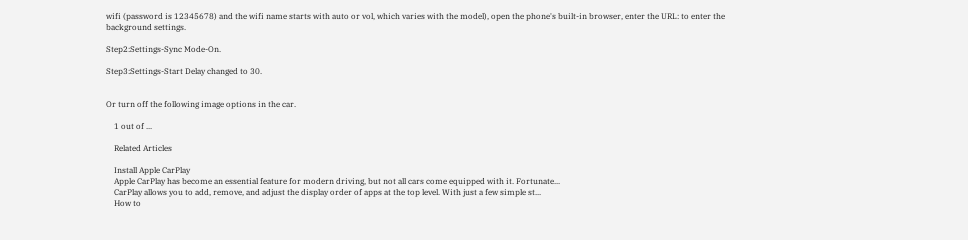wifi (password is 12345678) and the wifi name starts with auto or vol, which varies with the model), open the phone's built-in browser, enter the URL: to enter the background settings.

Step2:Settings-Sync Mode-On.

Step3:Settings-Start Delay changed to 30.


Or turn off the following image options in the car.

    1 out of ...

    Related Articles

    Install Apple CarPlay
    Apple CarPlay has become an essential feature for modern driving, but not all cars come equipped with it. Fortunate...
    CarPlay allows you to add, remove, and adjust the display order of apps at the top level. With just a few simple st...
    How to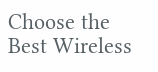Choose the Best Wireless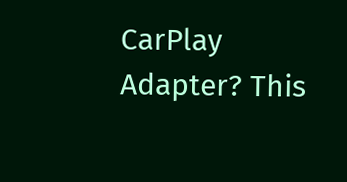CarPlay Adapter? This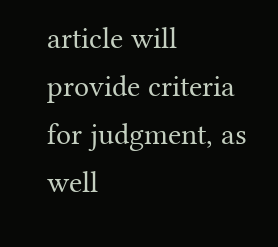article will provide criteria for judgment, as well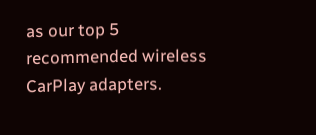as our top 5 recommended wireless CarPlay adapters.